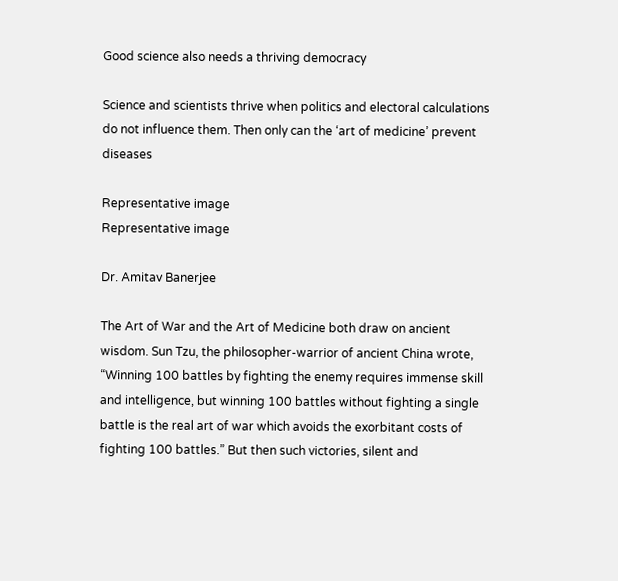Good science also needs a thriving democracy

Science and scientists thrive when politics and electoral calculations do not influence them. Then only can the ‘art of medicine’ prevent diseases

Representative image
Representative image

Dr. Amitav Banerjee

The Art of War and the Art of Medicine both draw on ancient wisdom. Sun Tzu, the philosopher-warrior of ancient China wrote, “Winning 100 battles by fighting the enemy requires immense skill and intelligence, but winning 100 battles without fighting a single battle is the real art of war which avoids the exorbitant costs of fighting 100 battles.” But then such victories, silent and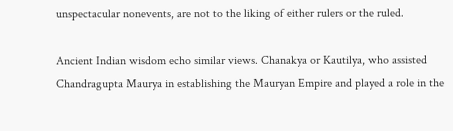unspectacular nonevents, are not to the liking of either rulers or the ruled.

Ancient Indian wisdom echo similar views. Chanakya or Kautilya, who assisted Chandragupta Maurya in establishing the Mauryan Empire and played a role in the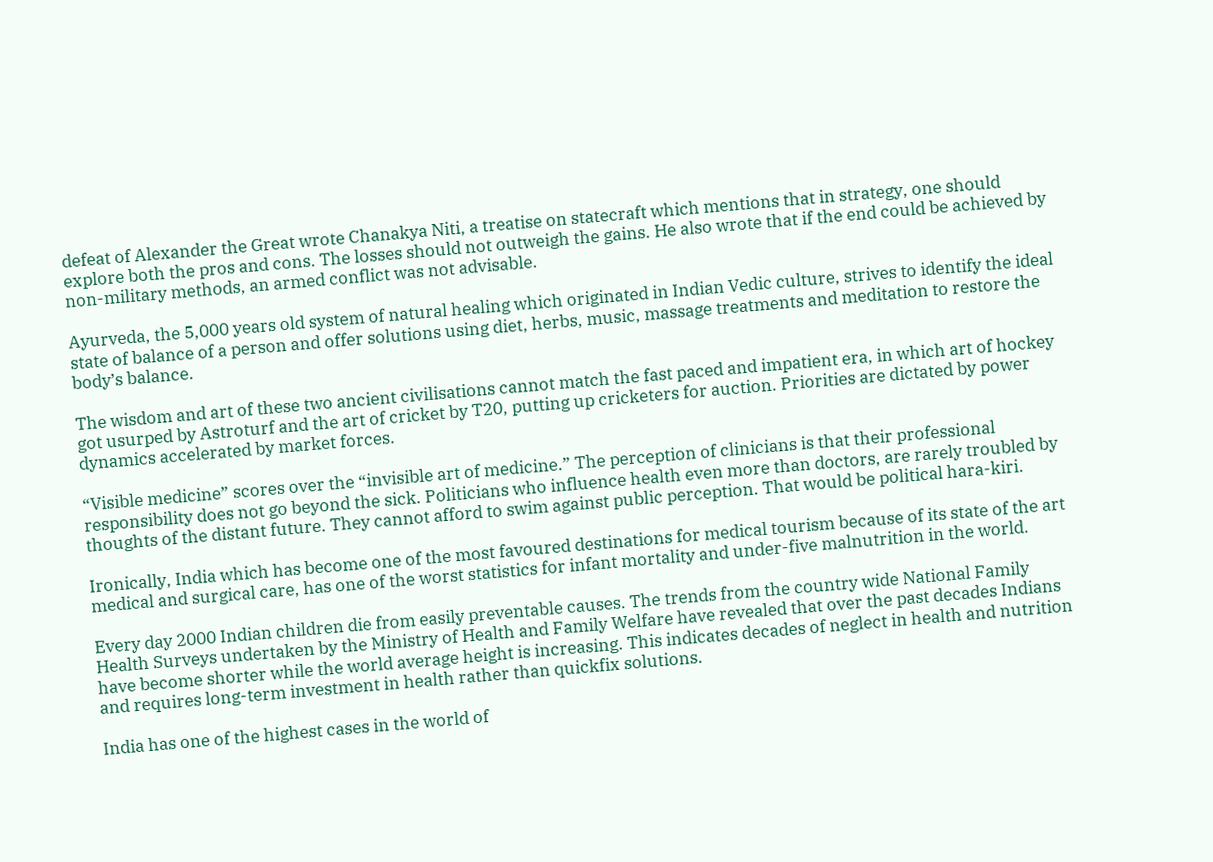defeat of Alexander the Great wrote Chanakya Niti, a treatise on statecraft which mentions that in strategy, one should explore both the pros and cons. The losses should not outweigh the gains. He also wrote that if the end could be achieved by non-military methods, an armed conflict was not advisable.

Ayurveda, the 5,000 years old system of natural healing which originated in Indian Vedic culture, strives to identify the ideal state of balance of a person and offer solutions using diet, herbs, music, massage treatments and meditation to restore the body’s balance.

The wisdom and art of these two ancient civilisations cannot match the fast paced and impatient era, in which art of hockey got usurped by Astroturf and the art of cricket by T20, putting up cricketers for auction. Priorities are dictated by power dynamics accelerated by market forces.

“Visible medicine” scores over the “invisible art of medicine.” The perception of clinicians is that their professional responsibility does not go beyond the sick. Politicians who influence health even more than doctors, are rarely troubled by thoughts of the distant future. They cannot afford to swim against public perception. That would be political hara-kiri.

Ironically, India which has become one of the most favoured destinations for medical tourism because of its state of the art medical and surgical care, has one of the worst statistics for infant mortality and under-five malnutrition in the world.

Every day 2000 Indian children die from easily preventable causes. The trends from the country wide National Family Health Surveys undertaken by the Ministry of Health and Family Welfare have revealed that over the past decades Indians have become shorter while the world average height is increasing. This indicates decades of neglect in health and nutrition and requires long-term investment in health rather than quickfix solutions.

India has one of the highest cases in the world of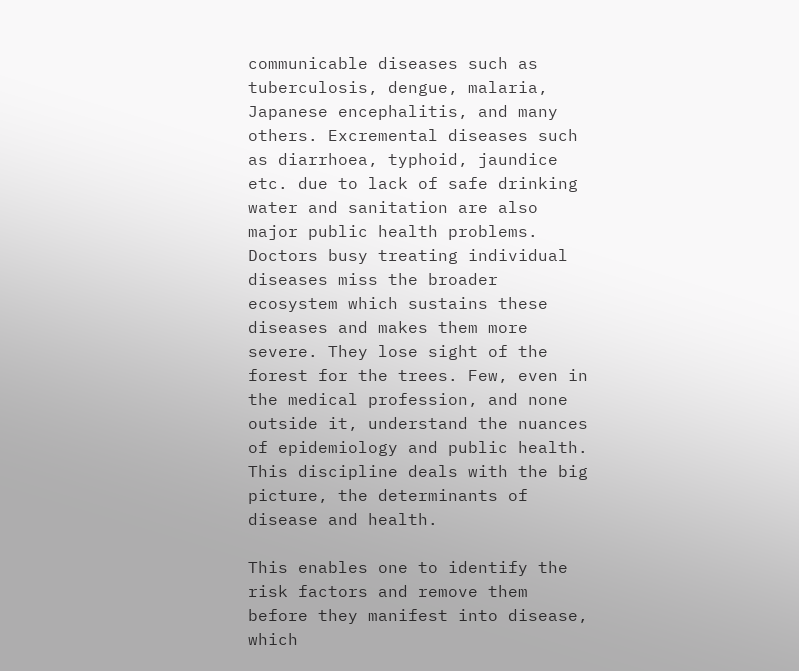communicable diseases such as tuberculosis, dengue, malaria, Japanese encephalitis, and many others. Excremental diseases such as diarrhoea, typhoid, jaundice etc. due to lack of safe drinking water and sanitation are also major public health problems. Doctors busy treating individual diseases miss the broader ecosystem which sustains these diseases and makes them more severe. They lose sight of the forest for the trees. Few, even in the medical profession, and none outside it, understand the nuances of epidemiology and public health. This discipline deals with the big picture, the determinants of disease and health.

This enables one to identify the risk factors and remove them before they manifest into disease, which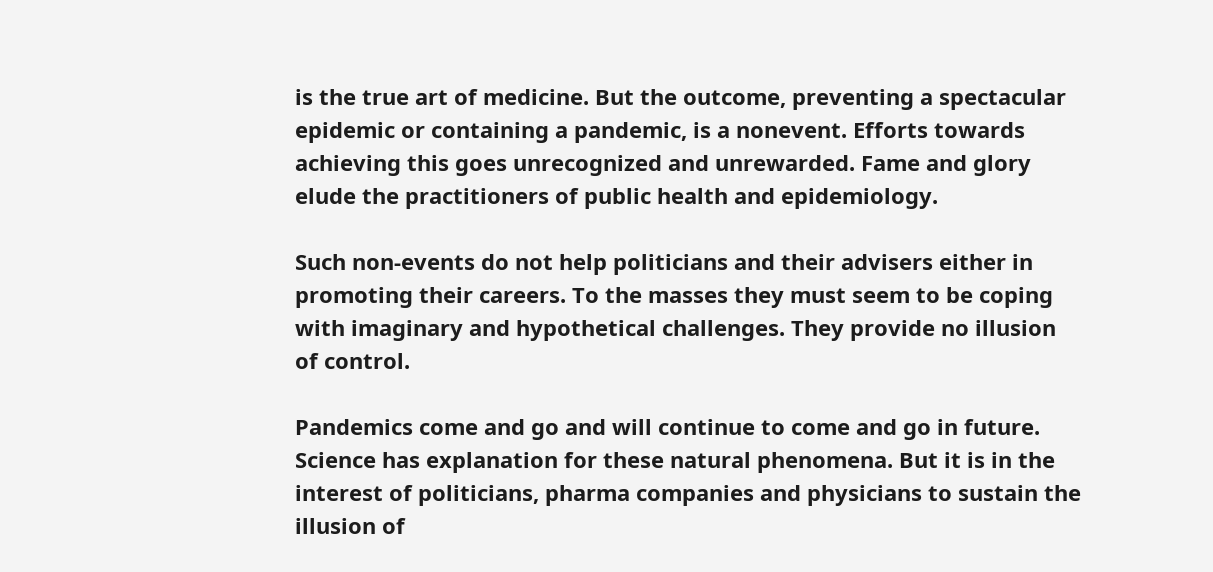is the true art of medicine. But the outcome, preventing a spectacular epidemic or containing a pandemic, is a nonevent. Efforts towards achieving this goes unrecognized and unrewarded. Fame and glory elude the practitioners of public health and epidemiology.

Such non-events do not help politicians and their advisers either in promoting their careers. To the masses they must seem to be coping with imaginary and hypothetical challenges. They provide no illusion of control.

Pandemics come and go and will continue to come and go in future. Science has explanation for these natural phenomena. But it is in the interest of politicians, pharma companies and physicians to sustain the illusion of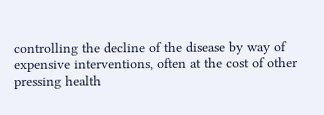controlling the decline of the disease by way of expensive interventions, often at the cost of other pressing health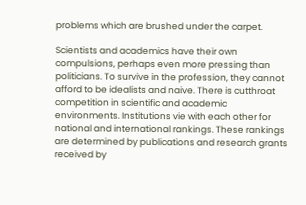problems which are brushed under the carpet.

Scientists and academics have their own compulsions, perhaps even more pressing than politicians. To survive in the profession, they cannot afford to be idealists and naive. There is cutthroat competition in scientific and academic environments. Institutions vie with each other for national and international rankings. These rankings are determined by publications and research grants received by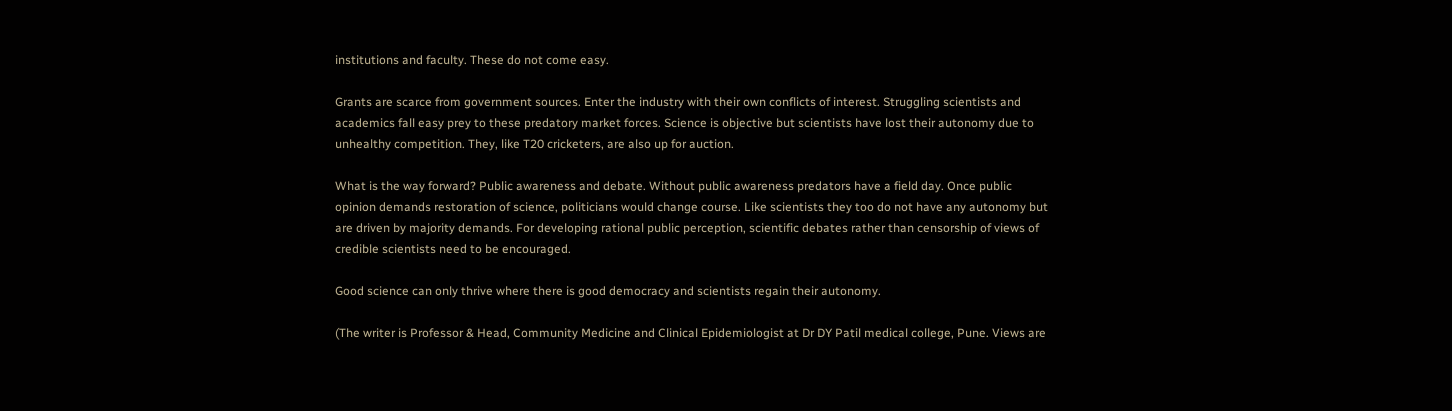institutions and faculty. These do not come easy.

Grants are scarce from government sources. Enter the industry with their own conflicts of interest. Struggling scientists and academics fall easy prey to these predatory market forces. Science is objective but scientists have lost their autonomy due to unhealthy competition. They, like T20 cricketers, are also up for auction.

What is the way forward? Public awareness and debate. Without public awareness predators have a field day. Once public opinion demands restoration of science, politicians would change course. Like scientists they too do not have any autonomy but are driven by majority demands. For developing rational public perception, scientific debates rather than censorship of views of credible scientists need to be encouraged.

Good science can only thrive where there is good democracy and scientists regain their autonomy.

(The writer is Professor & Head, Community Medicine and Clinical Epidemiologist at Dr DY Patil medical college, Pune. Views are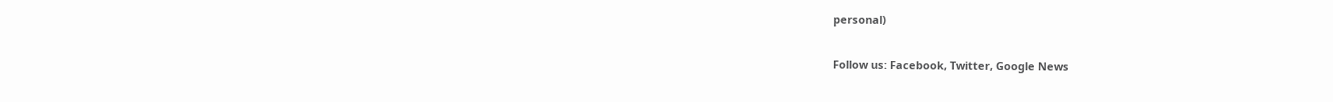personal)

Follow us: Facebook, Twitter, Google News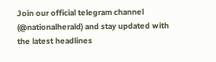Join our official telegram channel (@nationalherald) and stay updated with the latest headlines